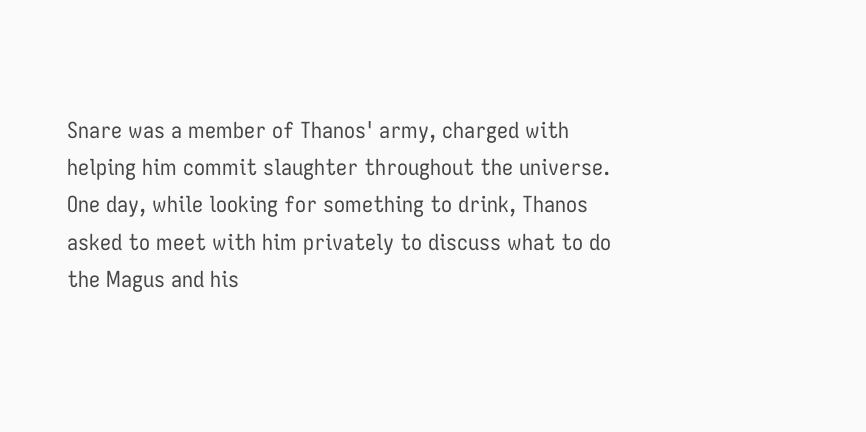Snare was a member of Thanos' army, charged with helping him commit slaughter throughout the universe. One day, while looking for something to drink, Thanos asked to meet with him privately to discuss what to do the Magus and his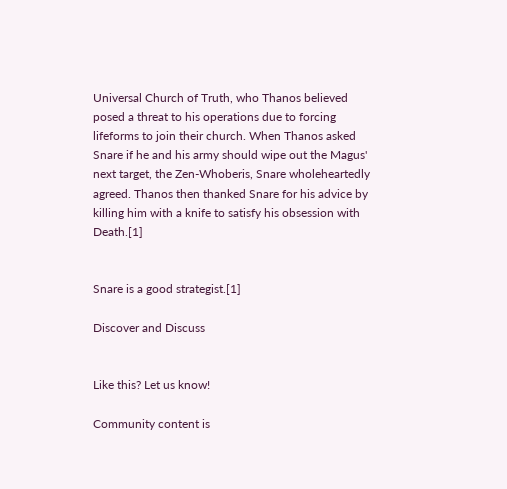Universal Church of Truth, who Thanos believed posed a threat to his operations due to forcing lifeforms to join their church. When Thanos asked Snare if he and his army should wipe out the Magus' next target, the Zen-Whoberis, Snare wholeheartedly agreed. Thanos then thanked Snare for his advice by killing him with a knife to satisfy his obsession with Death.[1]


Snare is a good strategist.[1]

Discover and Discuss


Like this? Let us know!

Community content is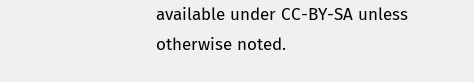available under CC-BY-SA unless otherwise noted.